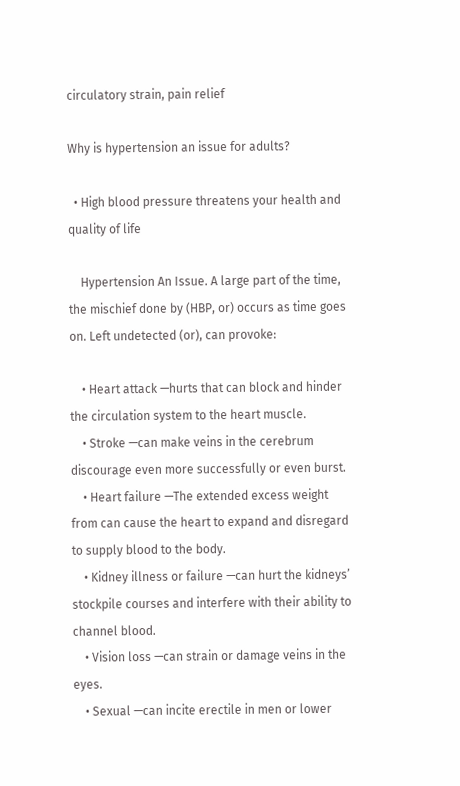circulatory strain, pain relief

Why is hypertension an issue for adults?

  • High blood pressure threatens your health and quality of life

    Hypertension An Issue. A large part of the time, the mischief done by (HBP, or) occurs as time goes on. Left undetected (or), can provoke:

    • Heart attack —hurts that can block and hinder the circulation system to the heart muscle.
    • Stroke —can make veins in the cerebrum discourage even more successfully or even burst.
    • Heart failure —The extended excess weight from can cause the heart to expand and disregard to supply blood to the body.
    • Kidney illness or failure —can hurt the kidneys’ stockpile courses and interfere with their ability to channel blood.
    • Vision loss —can strain or damage veins in the eyes.
    • Sexual —can incite erectile in men or lower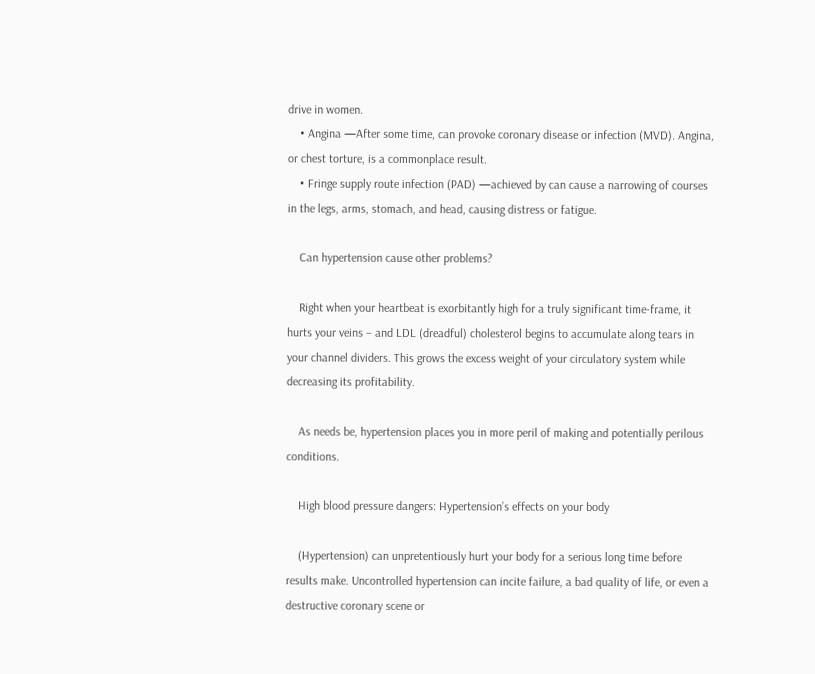drive in women.
    • Angina —After some time, can provoke coronary disease or infection (MVD). Angina, or chest torture, is a commonplace result.
    • Fringe supply route infection (PAD) —achieved by can cause a narrowing of courses in the legs, arms, stomach, and head, causing distress or fatigue.

    Can hypertension cause other problems?

    Right when your heartbeat is exorbitantly high for a truly significant time-frame, it hurts your veins – and LDL (dreadful) cholesterol begins to accumulate along tears in your channel dividers. This grows the excess weight of your circulatory system while decreasing its profitability.

    As needs be, hypertension places you in more peril of making and potentially perilous conditions.

    High blood pressure dangers: Hypertension’s effects on your body

    (Hypertension) can unpretentiously hurt your body for a serious long time before results make. Uncontrolled hypertension can incite failure, a bad quality of life, or even a destructive coronary scene or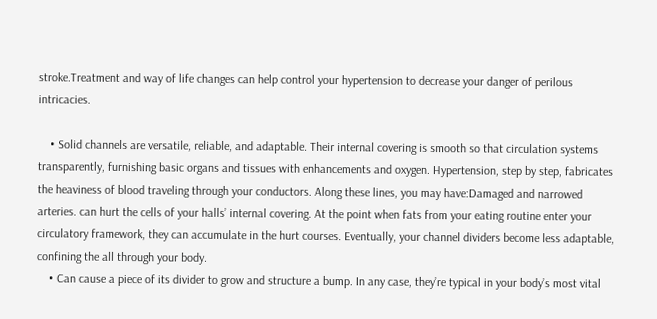stroke.Treatment and way of life changes can help control your hypertension to decrease your danger of perilous intricacies.

    • Solid channels are versatile, reliable, and adaptable. Their internal covering is smooth so that circulation systems transparently, furnishing basic organs and tissues with enhancements and oxygen. Hypertension, step by step, fabricates the heaviness of blood traveling through your conductors. Along these lines, you may have:Damaged and narrowed arteries. can hurt the cells of your halls’ internal covering. At the point when fats from your eating routine enter your circulatory framework, they can accumulate in the hurt courses. Eventually, your channel dividers become less adaptable, confining the all through your body.
    • Can cause a piece of its divider to grow and structure a bump. In any case, they’re typical in your body’s most vital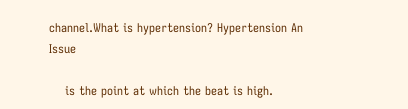channel.What is hypertension? Hypertension An Issue

    is the point at which the beat is high.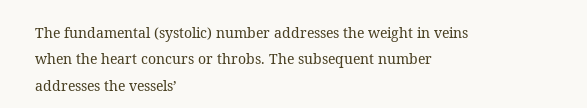The fundamental (systolic) number addresses the weight in veins when the heart concurs or throbs. The subsequent number addresses the vessels’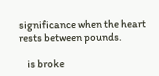significance when the heart rests between pounds.

    is broke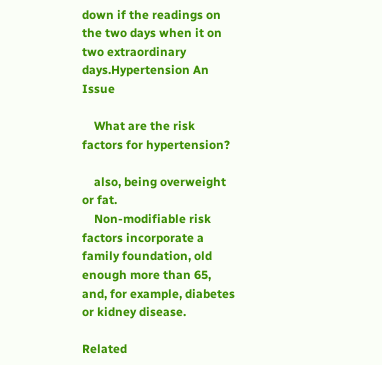down if the readings on the two days when it on two extraordinary days.Hypertension An Issue

    What are the risk factors for hypertension?

    also, being overweight or fat.
    Non-modifiable risk factors incorporate a family foundation, old enough more than 65, and, for example, diabetes or kidney disease.

Related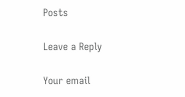Posts

Leave a Reply

Your email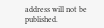address will not be published.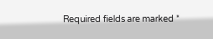Required fields are marked *